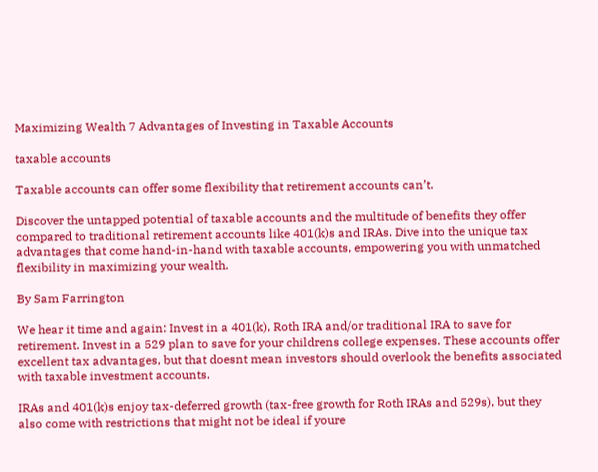Maximizing Wealth 7 Advantages of Investing in Taxable Accounts

taxable accounts

Taxable accounts can offer some flexibility that retirement accounts can’t.

Discover the untapped potential of taxable accounts and the multitude of benefits they offer compared to traditional retirement accounts like 401(k)s and IRAs. Dive into the unique tax advantages that come hand-in-hand with taxable accounts, empowering you with unmatched flexibility in maximizing your wealth.

By Sam Farrington

We hear it time and again: Invest in a 401(k), Roth IRA and/or traditional IRA to save for retirement. Invest in a 529 plan to save for your childrens college expenses. These accounts offer excellent tax advantages, but that doesnt mean investors should overlook the benefits associated with taxable investment accounts.

IRAs and 401(k)s enjoy tax-deferred growth (tax-free growth for Roth IRAs and 529s), but they also come with restrictions that might not be ideal if youre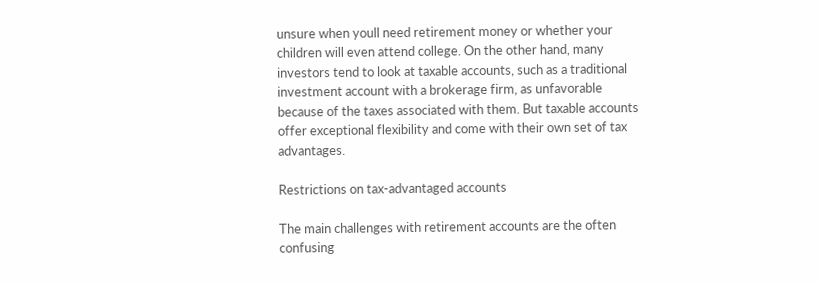unsure when youll need retirement money or whether your children will even attend college. On the other hand, many investors tend to look at taxable accounts, such as a traditional investment account with a brokerage firm, as unfavorable because of the taxes associated with them. But taxable accounts offer exceptional flexibility and come with their own set of tax advantages.

Restrictions on tax-advantaged accounts

The main challenges with retirement accounts are the often confusing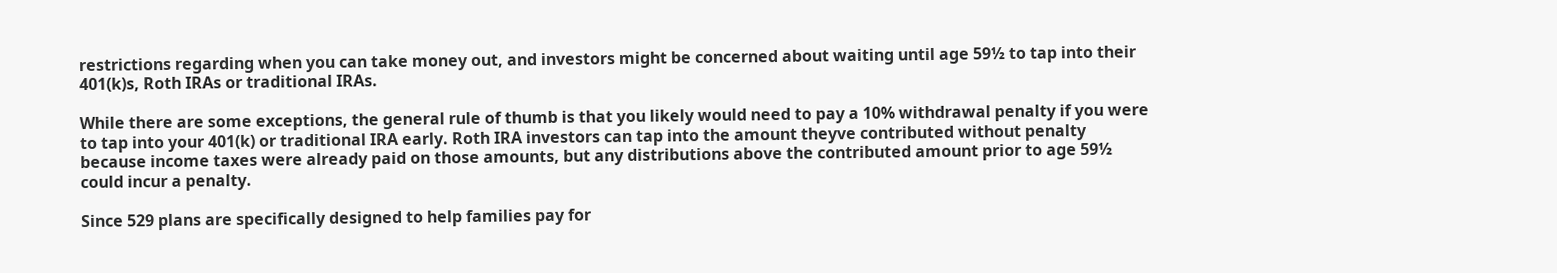restrictions regarding when you can take money out, and investors might be concerned about waiting until age 59½ to tap into their 401(k)s, Roth IRAs or traditional IRAs.

While there are some exceptions, the general rule of thumb is that you likely would need to pay a 10% withdrawal penalty if you were to tap into your 401(k) or traditional IRA early. Roth IRA investors can tap into the amount theyve contributed without penalty because income taxes were already paid on those amounts, but any distributions above the contributed amount prior to age 59½ could incur a penalty.

Since 529 plans are specifically designed to help families pay for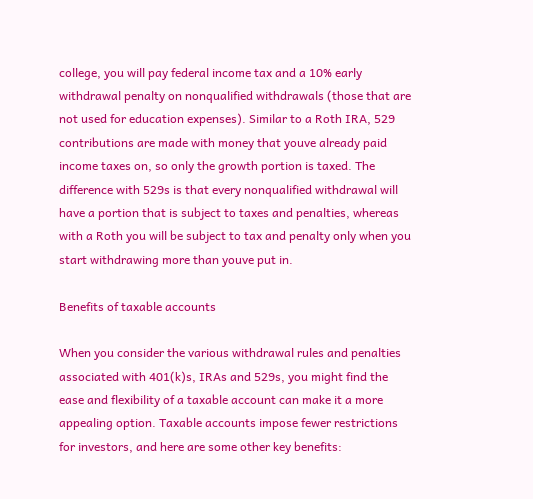college, you will pay federal income tax and a 10% early withdrawal penalty on nonqualified withdrawals (those that are not used for education expenses). Similar to a Roth IRA, 529 contributions are made with money that youve already paid income taxes on, so only the growth portion is taxed. The difference with 529s is that every nonqualified withdrawal will have a portion that is subject to taxes and penalties, whereas with a Roth you will be subject to tax and penalty only when you start withdrawing more than youve put in.

Benefits of taxable accounts

When you consider the various withdrawal rules and penalties associated with 401(k)s, IRAs and 529s, you might find the ease and flexibility of a taxable account can make it a more appealing option. Taxable accounts impose fewer restrictions for investors, and here are some other key benefits: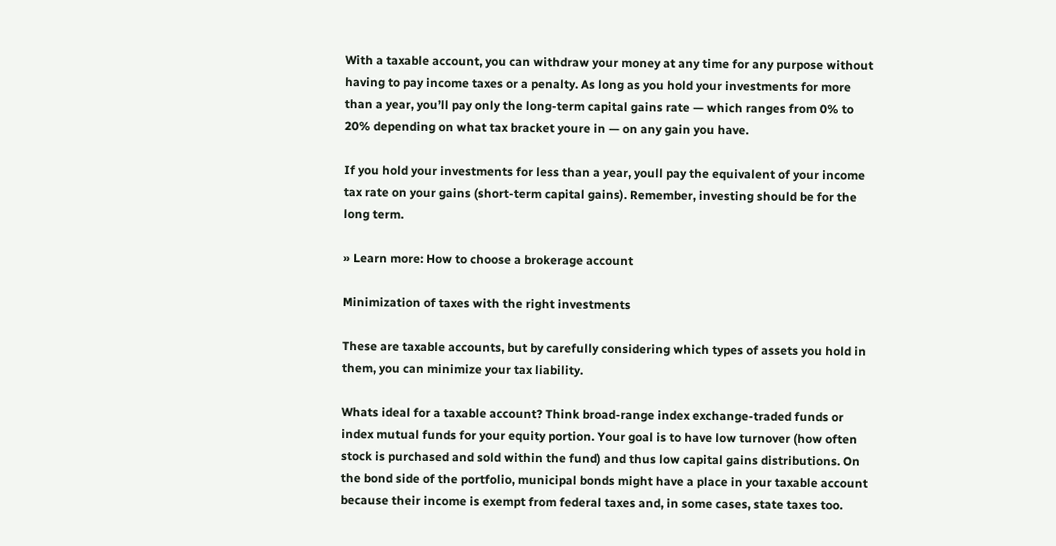With a taxable account, you can withdraw your money at any time for any purpose without having to pay income taxes or a penalty. As long as you hold your investments for more than a year, you’ll pay only the long-term capital gains rate — which ranges from 0% to 20% depending on what tax bracket youre in — on any gain you have.

If you hold your investments for less than a year, youll pay the equivalent of your income tax rate on your gains (short-term capital gains). Remember, investing should be for the long term.

» Learn more: How to choose a brokerage account

Minimization of taxes with the right investments

These are taxable accounts, but by carefully considering which types of assets you hold in them, you can minimize your tax liability.

Whats ideal for a taxable account? Think broad-range index exchange-traded funds or index mutual funds for your equity portion. Your goal is to have low turnover (how often stock is purchased and sold within the fund) and thus low capital gains distributions. On the bond side of the portfolio, municipal bonds might have a place in your taxable account because their income is exempt from federal taxes and, in some cases, state taxes too.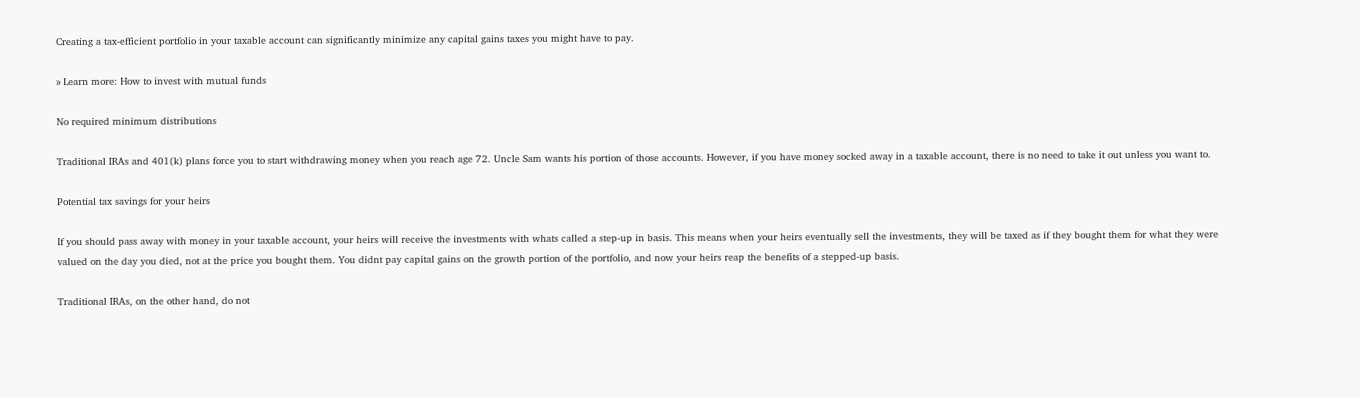Creating a tax-efficient portfolio in your taxable account can significantly minimize any capital gains taxes you might have to pay.

» Learn more: How to invest with mutual funds

No required minimum distributions

Traditional IRAs and 401(k) plans force you to start withdrawing money when you reach age 72. Uncle Sam wants his portion of those accounts. However, if you have money socked away in a taxable account, there is no need to take it out unless you want to.

Potential tax savings for your heirs

If you should pass away with money in your taxable account, your heirs will receive the investments with whats called a step-up in basis. This means when your heirs eventually sell the investments, they will be taxed as if they bought them for what they were valued on the day you died, not at the price you bought them. You didnt pay capital gains on the growth portion of the portfolio, and now your heirs reap the benefits of a stepped-up basis.

Traditional IRAs, on the other hand, do not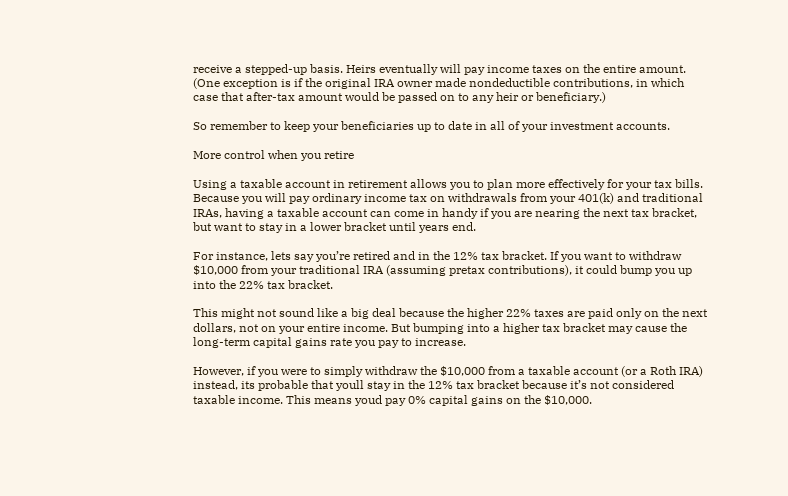receive a stepped-up basis. Heirs eventually will pay income taxes on the entire amount. (One exception is if the original IRA owner made nondeductible contributions, in which case that after-tax amount would be passed on to any heir or beneficiary.)

So remember to keep your beneficiaries up to date in all of your investment accounts.

More control when you retire

Using a taxable account in retirement allows you to plan more effectively for your tax bills. Because you will pay ordinary income tax on withdrawals from your 401(k) and traditional IRAs, having a taxable account can come in handy if you are nearing the next tax bracket, but want to stay in a lower bracket until years end.

For instance, lets say you’re retired and in the 12% tax bracket. If you want to withdraw $10,000 from your traditional IRA (assuming pretax contributions), it could bump you up into the 22% tax bracket.

This might not sound like a big deal because the higher 22% taxes are paid only on the next dollars, not on your entire income. But bumping into a higher tax bracket may cause the long-term capital gains rate you pay to increase.

However, if you were to simply withdraw the $10,000 from a taxable account (or a Roth IRA) instead, its probable that youll stay in the 12% tax bracket because it’s not considered taxable income. This means youd pay 0% capital gains on the $10,000.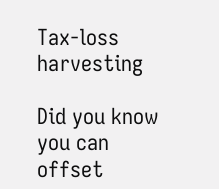Tax-loss harvesting

Did you know you can offset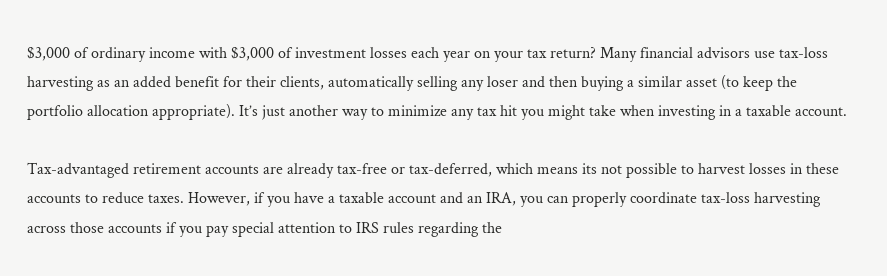$3,000 of ordinary income with $3,000 of investment losses each year on your tax return? Many financial advisors use tax-loss harvesting as an added benefit for their clients, automatically selling any loser and then buying a similar asset (to keep the portfolio allocation appropriate). It’s just another way to minimize any tax hit you might take when investing in a taxable account.

Tax-advantaged retirement accounts are already tax-free or tax-deferred, which means its not possible to harvest losses in these accounts to reduce taxes. However, if you have a taxable account and an IRA, you can properly coordinate tax-loss harvesting across those accounts if you pay special attention to IRS rules regarding the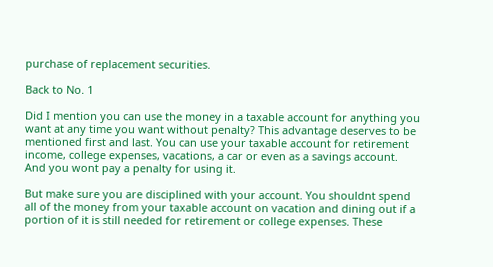purchase of replacement securities.

Back to No. 1

Did I mention you can use the money in a taxable account for anything you want at any time you want without penalty? This advantage deserves to be mentioned first and last. You can use your taxable account for retirement income, college expenses, vacations, a car or even as a savings account. And you wont pay a penalty for using it.

But make sure you are disciplined with your account. You shouldnt spend all of the money from your taxable account on vacation and dining out if a portion of it is still needed for retirement or college expenses. These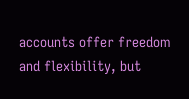accounts offer freedom and flexibility, but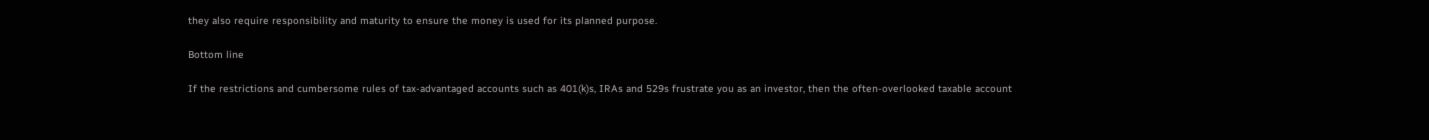they also require responsibility and maturity to ensure the money is used for its planned purpose.

Bottom line

If the restrictions and cumbersome rules of tax-advantaged accounts such as 401(k)s, IRAs and 529s frustrate you as an investor, then the often-overlooked taxable account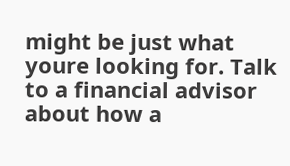might be just what youre looking for. Talk to a financial advisor about how a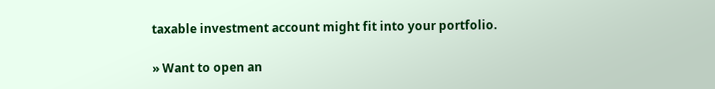taxable investment account might fit into your portfolio.

» Want to open an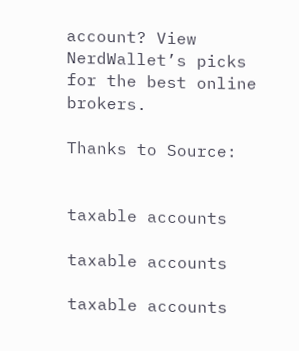account? View NerdWallet’s picks for the best online brokers.

Thanks to Source:


taxable accounts

taxable accounts

taxable accounts